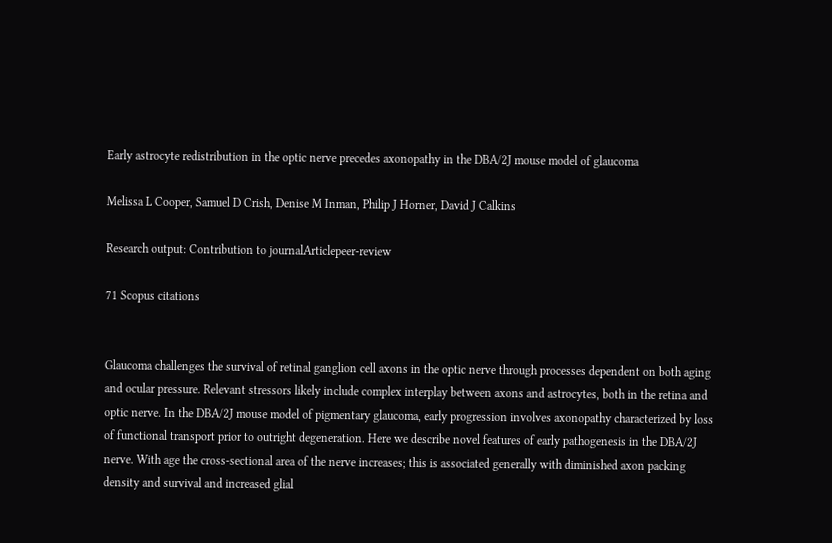Early astrocyte redistribution in the optic nerve precedes axonopathy in the DBA/2J mouse model of glaucoma

Melissa L Cooper, Samuel D Crish, Denise M Inman, Philip J Horner, David J Calkins

Research output: Contribution to journalArticlepeer-review

71 Scopus citations


Glaucoma challenges the survival of retinal ganglion cell axons in the optic nerve through processes dependent on both aging and ocular pressure. Relevant stressors likely include complex interplay between axons and astrocytes, both in the retina and optic nerve. In the DBA/2J mouse model of pigmentary glaucoma, early progression involves axonopathy characterized by loss of functional transport prior to outright degeneration. Here we describe novel features of early pathogenesis in the DBA/2J nerve. With age the cross-sectional area of the nerve increases; this is associated generally with diminished axon packing density and survival and increased glial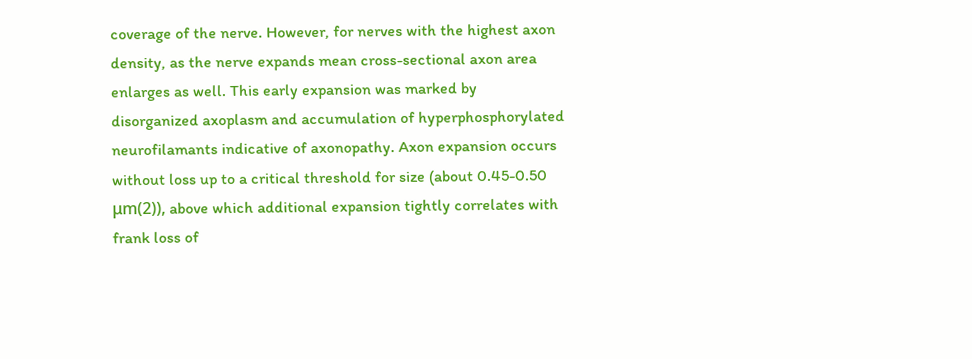coverage of the nerve. However, for nerves with the highest axon density, as the nerve expands mean cross-sectional axon area enlarges as well. This early expansion was marked by disorganized axoplasm and accumulation of hyperphosphorylated neurofilamants indicative of axonopathy. Axon expansion occurs without loss up to a critical threshold for size (about 0.45-0.50 μm(2)), above which additional expansion tightly correlates with frank loss of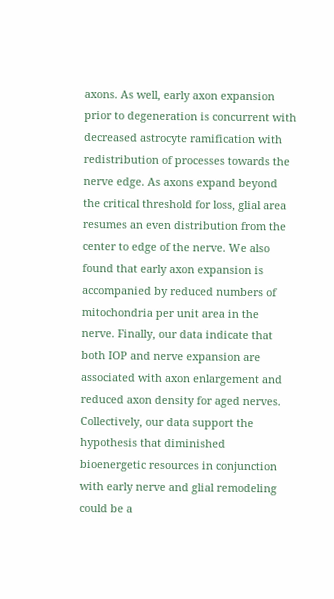axons. As well, early axon expansion prior to degeneration is concurrent with decreased astrocyte ramification with redistribution of processes towards the nerve edge. As axons expand beyond the critical threshold for loss, glial area resumes an even distribution from the center to edge of the nerve. We also found that early axon expansion is accompanied by reduced numbers of mitochondria per unit area in the nerve. Finally, our data indicate that both IOP and nerve expansion are associated with axon enlargement and reduced axon density for aged nerves. Collectively, our data support the hypothesis that diminished bioenergetic resources in conjunction with early nerve and glial remodeling could be a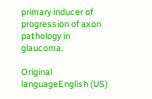primary inducer of progression of axon pathology in glaucoma.

Original languageEnglish (US)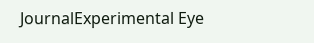JournalExperimental Eye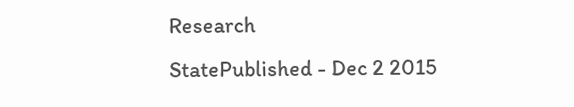Research
StatePublished - Dec 2 2015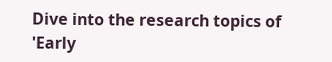Dive into the research topics of 'Early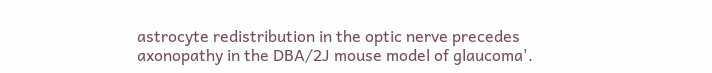astrocyte redistribution in the optic nerve precedes axonopathy in the DBA/2J mouse model of glaucoma'.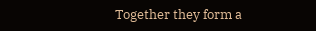Together they form a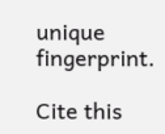unique fingerprint.

Cite this